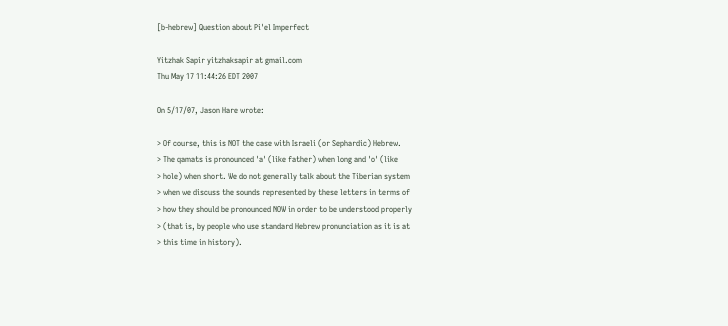[b-hebrew] Question about Pi'el Imperfect

Yitzhak Sapir yitzhaksapir at gmail.com
Thu May 17 11:44:26 EDT 2007

On 5/17/07, Jason Hare wrote:

> Of course, this is NOT the case with Israeli (or Sephardic) Hebrew.
> The qamats is pronounced 'a' (like father) when long and 'o' (like
> hole) when short. We do not generally talk about the Tiberian system
> when we discuss the sounds represented by these letters in terms of
> how they should be pronounced NOW in order to be understood properly
> (that is, by people who use standard Hebrew pronunciation as it is at
> this time in history).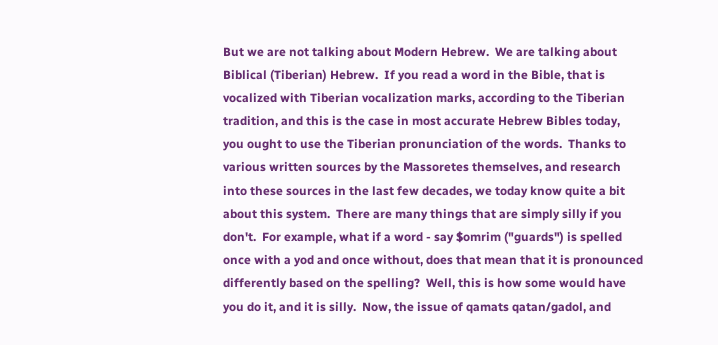But we are not talking about Modern Hebrew.  We are talking about
Biblical (Tiberian) Hebrew.  If you read a word in the Bible, that is
vocalized with Tiberian vocalization marks, according to the Tiberian
tradition, and this is the case in most accurate Hebrew Bibles today,
you ought to use the Tiberian pronunciation of the words.  Thanks to
various written sources by the Massoretes themselves, and research
into these sources in the last few decades, we today know quite a bit
about this system.  There are many things that are simply silly if you
don't.  For example, what if a word - say $omrim ("guards") is spelled
once with a yod and once without, does that mean that it is pronounced
differently based on the spelling?  Well, this is how some would have
you do it, and it is silly.  Now, the issue of qamats qatan/gadol, and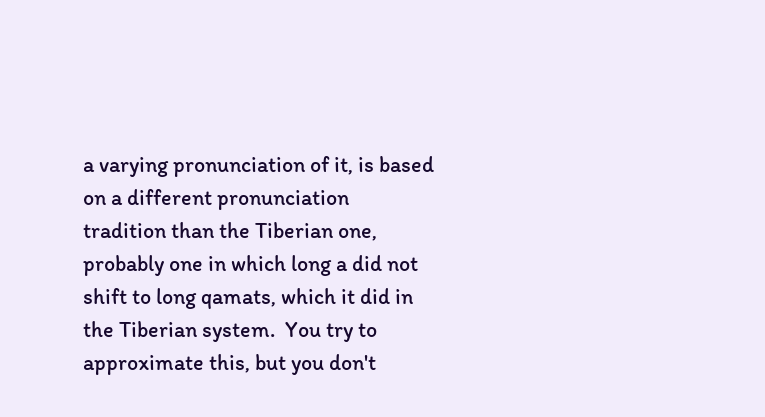a varying pronunciation of it, is based on a different pronunciation
tradition than the Tiberian one, probably one in which long a did not
shift to long qamats, which it did in the Tiberian system.  You try to
approximate this, but you don't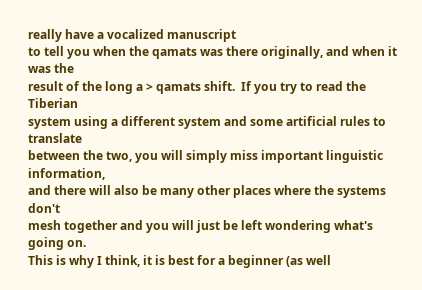really have a vocalized manuscript
to tell you when the qamats was there originally, and when it was the
result of the long a > qamats shift.  If you try to read the Tiberian
system using a different system and some artificial rules to translate
between the two, you will simply miss important linguistic information,
and there will also be many other places where the systems don't
mesh together and you will just be left wondering what's going on.
This is why I think, it is best for a beginner (as well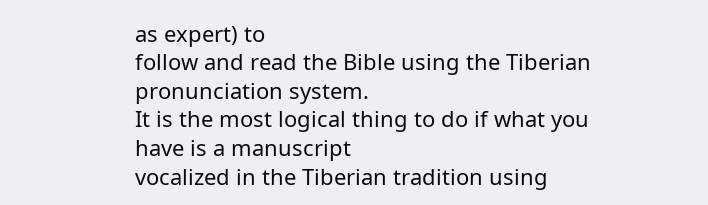as expert) to
follow and read the Bible using the Tiberian pronunciation system.
It is the most logical thing to do if what you have is a manuscript
vocalized in the Tiberian tradition using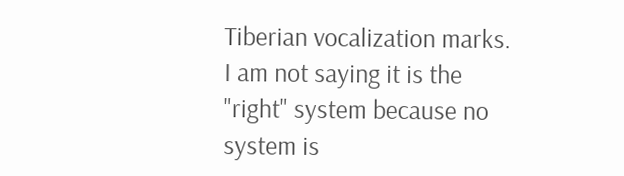Tiberian vocalization marks.
I am not saying it is the "right" system because no system is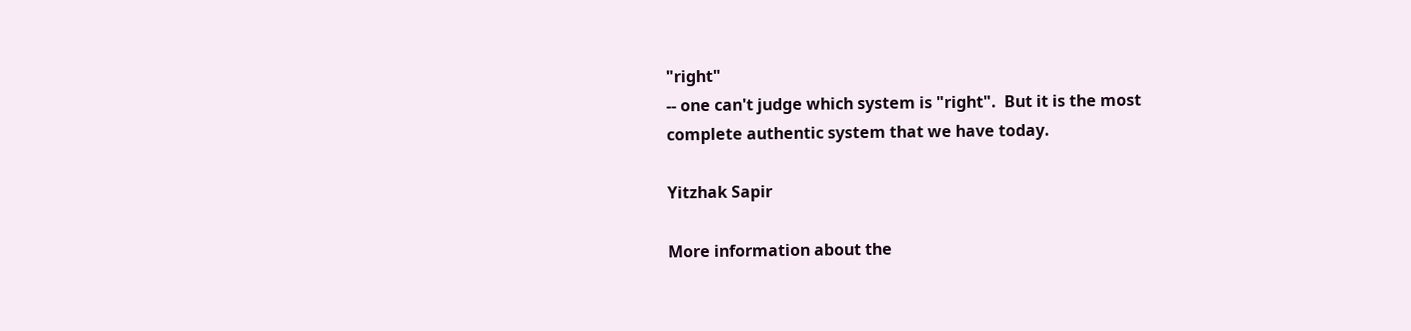"right"
-- one can't judge which system is "right".  But it is the most
complete authentic system that we have today.

Yitzhak Sapir

More information about the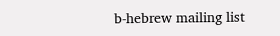b-hebrew mailing list